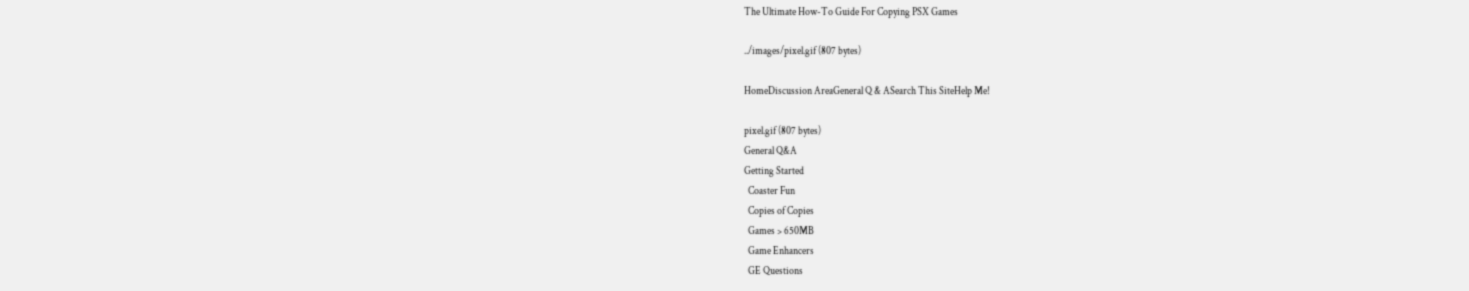The Ultimate How-To Guide For Copying PSX Games

../images/pixel.gif (807 bytes)

HomeDiscussion AreaGeneral Q & ASearch This SiteHelp Me!

pixel.gif (807 bytes)
General Q&A
Getting Started
  Coaster Fun
  Copies of Copies
  Games > 650MB
  Game Enhancers
  GE Questions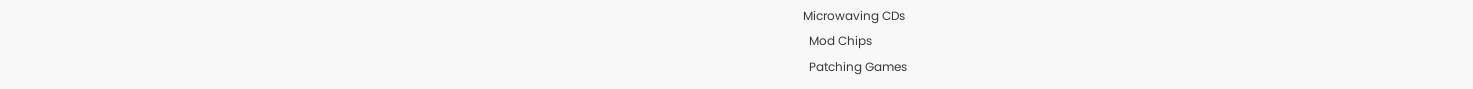Microwaving CDs
  Mod Chips
  Patching Games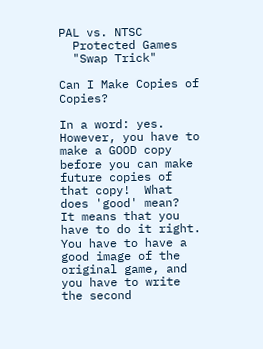PAL vs. NTSC
  Protected Games
  "Swap Trick"

Can I Make Copies of Copies?

In a word: yes.  However, you have to make a GOOD copy before you can make future copies of that copy!  What does 'good' mean?  It means that you have to do it right.   You have to have a good image of the original game, and you have to write the second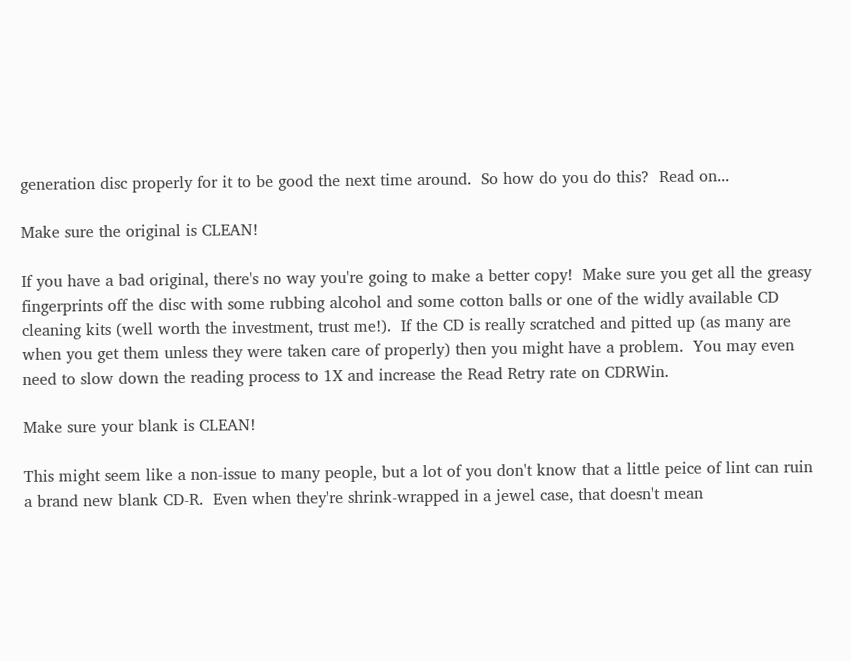generation disc properly for it to be good the next time around.  So how do you do this?  Read on...

Make sure the original is CLEAN!

If you have a bad original, there's no way you're going to make a better copy!  Make sure you get all the greasy fingerprints off the disc with some rubbing alcohol and some cotton balls or one of the widly available CD cleaning kits (well worth the investment, trust me!).  If the CD is really scratched and pitted up (as many are when you get them unless they were taken care of properly) then you might have a problem.  You may even need to slow down the reading process to 1X and increase the Read Retry rate on CDRWin.

Make sure your blank is CLEAN!

This might seem like a non-issue to many people, but a lot of you don't know that a little peice of lint can ruin a brand new blank CD-R.  Even when they're shrink-wrapped in a jewel case, that doesn't mean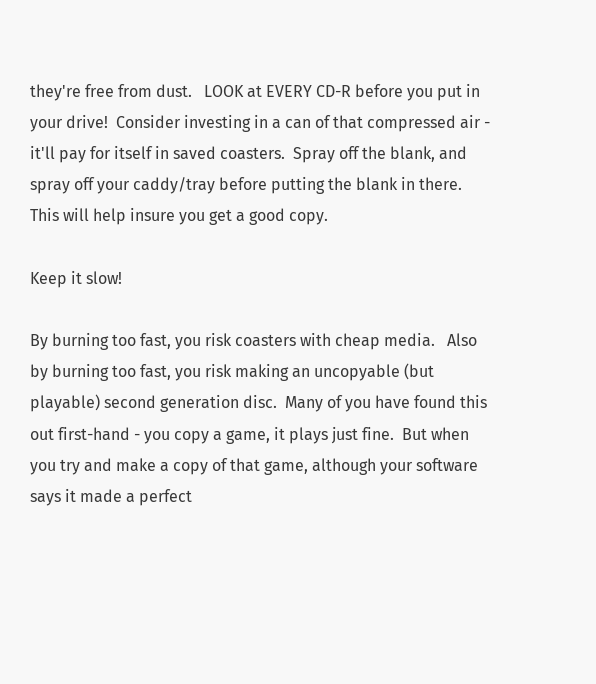they're free from dust.   LOOK at EVERY CD-R before you put in your drive!  Consider investing in a can of that compressed air - it'll pay for itself in saved coasters.  Spray off the blank, and spray off your caddy/tray before putting the blank in there.  This will help insure you get a good copy.

Keep it slow!

By burning too fast, you risk coasters with cheap media.   Also by burning too fast, you risk making an uncopyable (but playable) second generation disc.  Many of you have found this out first-hand - you copy a game, it plays just fine.  But when you try and make a copy of that game, although your software says it made a perfect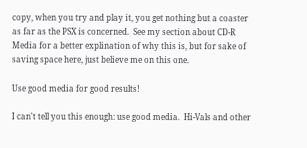copy, when you try and play it, you get nothing but a coaster as far as the PSX is concerned.  See my section about CD-R Media for a better explination of why this is, but for sake of saving space here, just believe me on this one.

Use good media for good results!

I can't tell you this enough: use good media.  Hi-Vals and other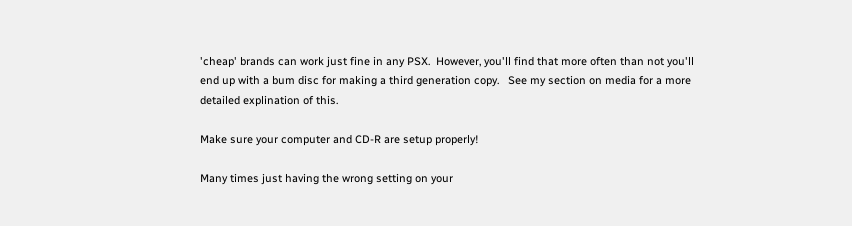'cheap' brands can work just fine in any PSX.  However, you'll find that more often than not you'll end up with a bum disc for making a third generation copy.   See my section on media for a more detailed explination of this.

Make sure your computer and CD-R are setup properly!

Many times just having the wrong setting on your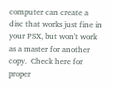computer can create a disc that works just fine in your PSX, but won't work as a master for another copy.  Check here for proper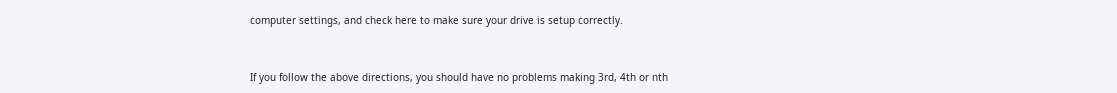computer settings, and check here to make sure your drive is setup correctly.


If you follow the above directions, you should have no problems making 3rd, 4th or nth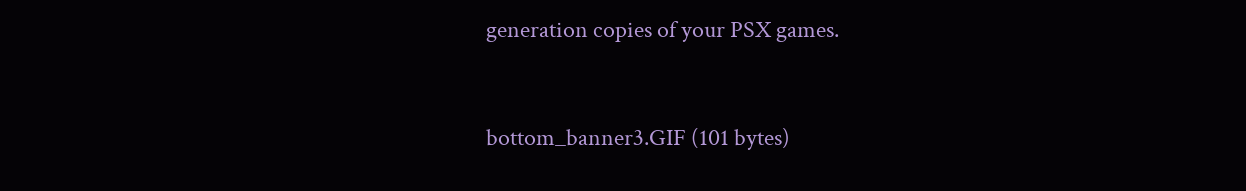generation copies of your PSX games.


bottom_banner3.GIF (101 bytes)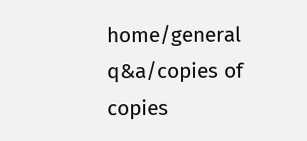home/general q&a/copies of copies